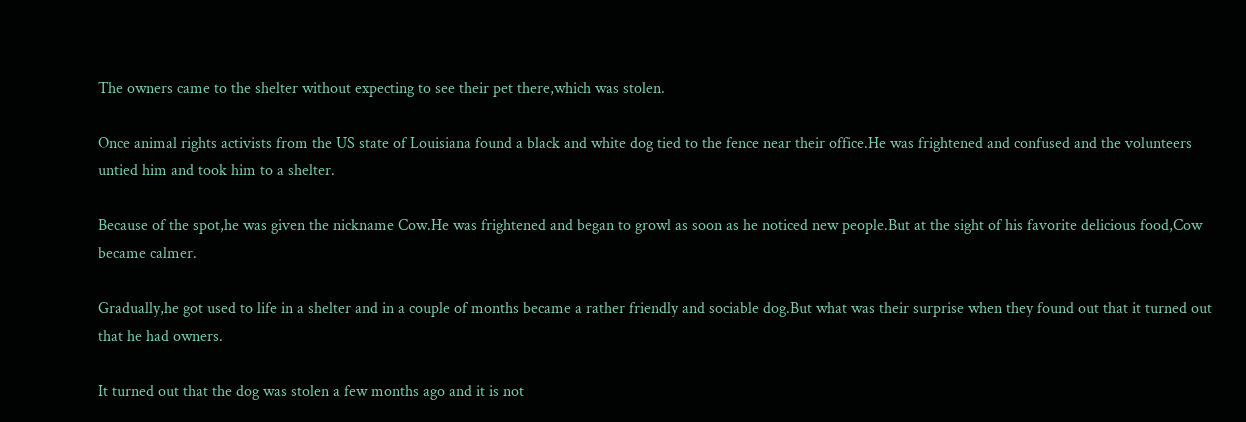The owners came to the shelter without expecting to see their pet there,which was stolen.

Once animal rights activists from the US state of Louisiana found a black and white dog tied to the fence near their office.He was frightened and confused and the volunteers untied him and took him to a shelter.

Because of the spot,he was given the nickname Cow.He was frightened and began to growl as soon as he noticed new people.But at the sight of his favorite delicious food,Cow became calmer.

Gradually,he got used to life in a shelter and in a couple of months became a rather friendly and sociable dog.But what was their surprise when they found out that it turned out that he had owners.

It turned out that the dog was stolen a few months ago and it is not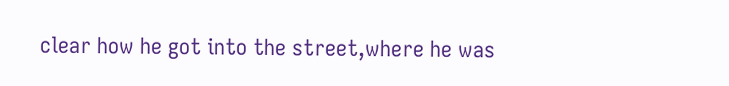clear how he got into the street,where he was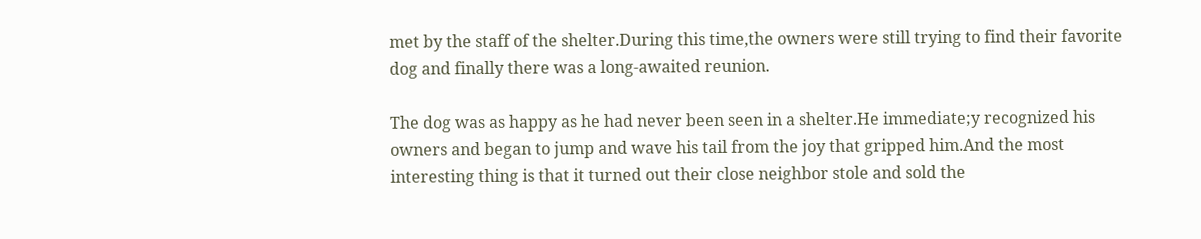met by the staff of the shelter.During this time,the owners were still trying to find their favorite dog and finally there was a long-awaited reunion.

The dog was as happy as he had never been seen in a shelter.He immediate;y recognized his owners and began to jump and wave his tail from the joy that gripped him.And the most interesting thing is that it turned out their close neighbor stole and sold the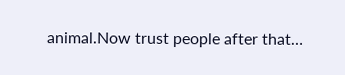animal.Now trust people after that…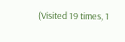(Visited 19 times, 1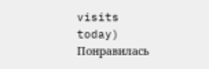visits today)
Понравилась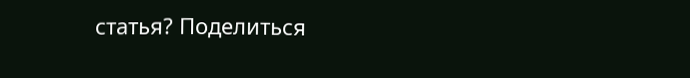статья? Поделиться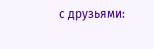с друзьями: